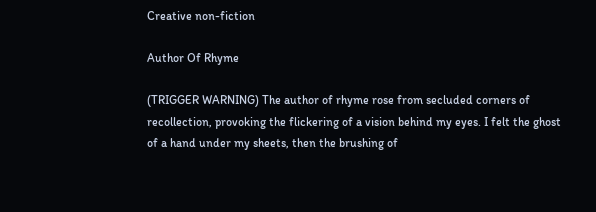Creative non-fiction

Author Of Rhyme

(TRIGGER WARNING) The author of rhyme rose from secluded corners of recollection, provoking the flickering of a vision behind my eyes. I felt the ghost of a hand under my sheets, then the brushing of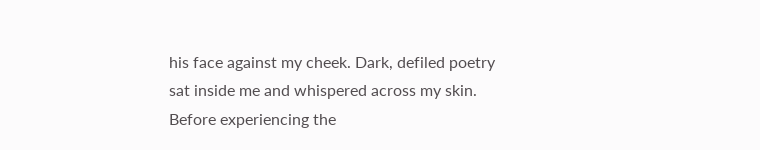his face against my cheek. Dark, defiled poetry sat inside me and whispered across my skin. Before experiencing the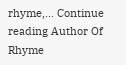rhyme,… Continue reading Author Of Rhyme